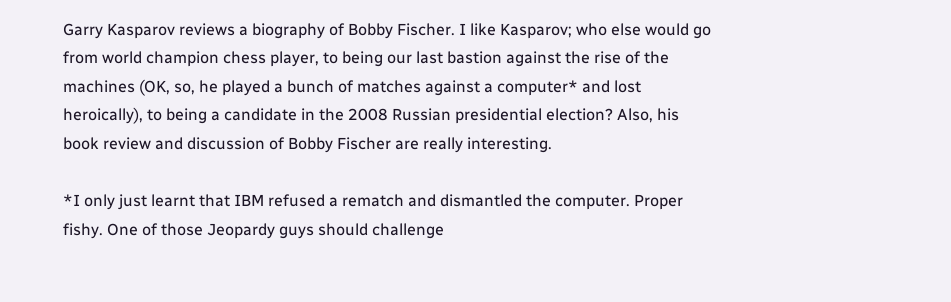Garry Kasparov reviews a biography of Bobby Fischer. I like Kasparov; who else would go from world champion chess player, to being our last bastion against the rise of the machines (OK, so, he played a bunch of matches against a computer* and lost heroically), to being a candidate in the 2008 Russian presidential election? Also, his book review and discussion of Bobby Fischer are really interesting.

*I only just learnt that IBM refused a rematch and dismantled the computer. Proper fishy. One of those Jeopardy guys should challenge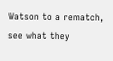Watson to a rematch, see what they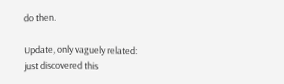do then.

Update, only vaguely related: just discovered this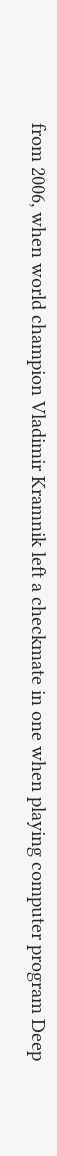from 2006, when world champion Vladimir Kramnik left a checkmate in one when playing computer program Deep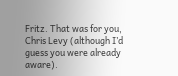Fritz. That was for you, Chris Levy (although I’d guess you were already aware).